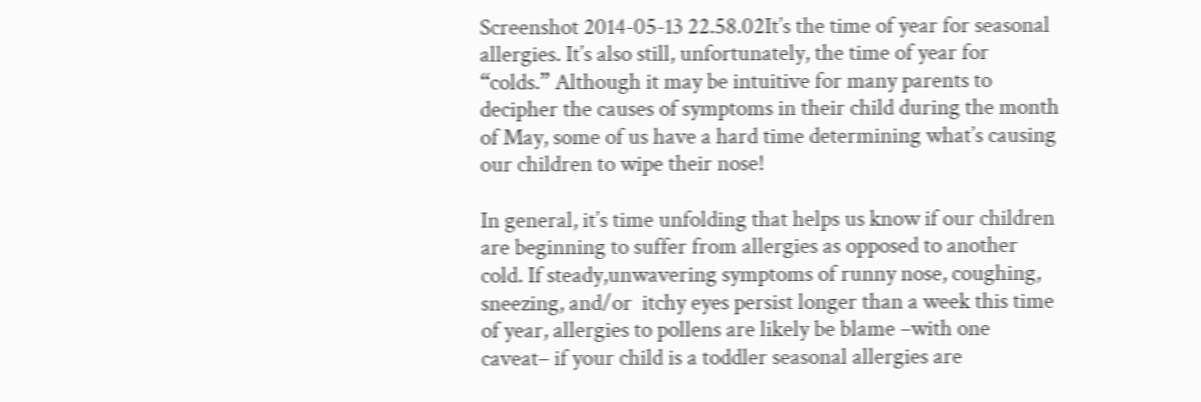Screenshot 2014-05-13 22.58.02It’s the time of year for seasonal allergies. It’s also still, unfortunately, the time of year for “colds.” Although it may be intuitive for many parents to decipher the causes of symptoms in their child during the month of May, some of us have a hard time determining what’s causing our children to wipe their nose!

In general, it’s time unfolding that helps us know if our children are beginning to suffer from allergies as opposed to another cold. If steady,unwavering symptoms of runny nose, coughing, sneezing, and/or  itchy eyes persist longer than a week this time of year, allergies to pollens are likely be blame –with one caveat– if your child is a toddler seasonal allergies are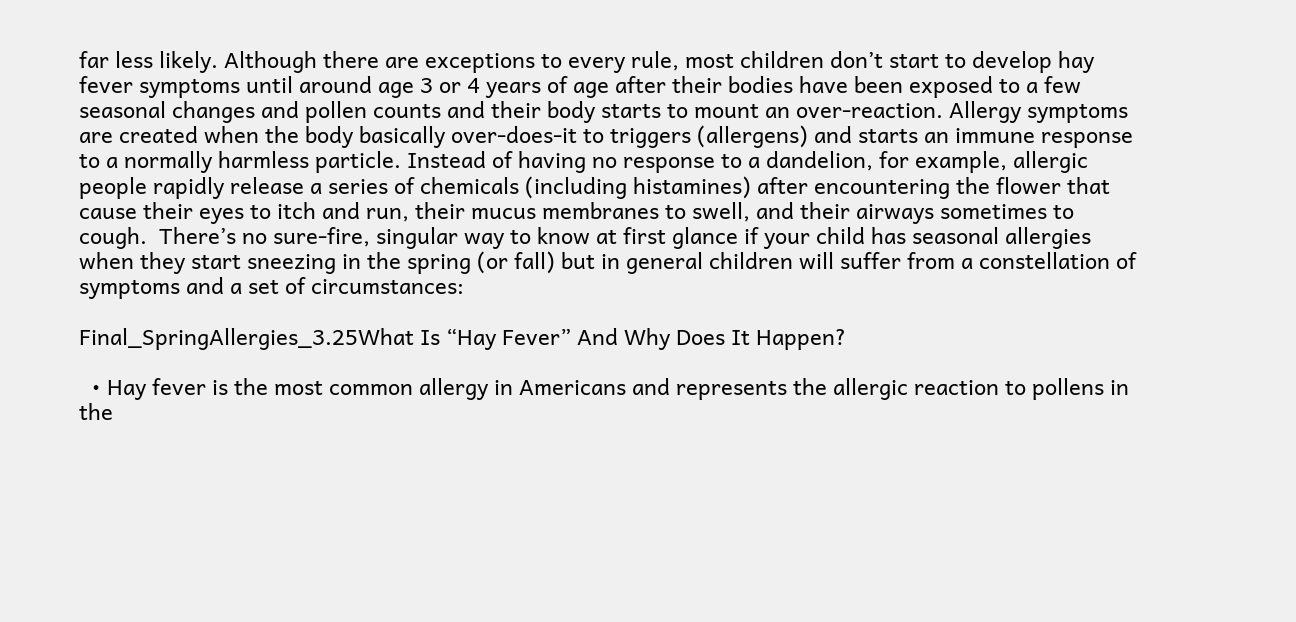far less likely. Although there are exceptions to every rule, most children don’t start to develop hay fever symptoms until around age 3 or 4 years of age after their bodies have been exposed to a few seasonal changes and pollen counts and their body starts to mount an over-reaction. Allergy symptoms are created when the body basically over-does-it to triggers (allergens) and starts an immune response to a normally harmless particle. Instead of having no response to a dandelion, for example, allergic people rapidly release a series of chemicals (including histamines) after encountering the flower that cause their eyes to itch and run, their mucus membranes to swell, and their airways sometimes to cough.  There’s no sure-fire, singular way to know at first glance if your child has seasonal allergies when they start sneezing in the spring (or fall) but in general children will suffer from a constellation of symptoms and a set of circumstances:

Final_SpringAllergies_3.25What Is “Hay Fever” And Why Does It Happen?

  • Hay fever is the most common allergy in Americans and represents the allergic reaction to pollens in the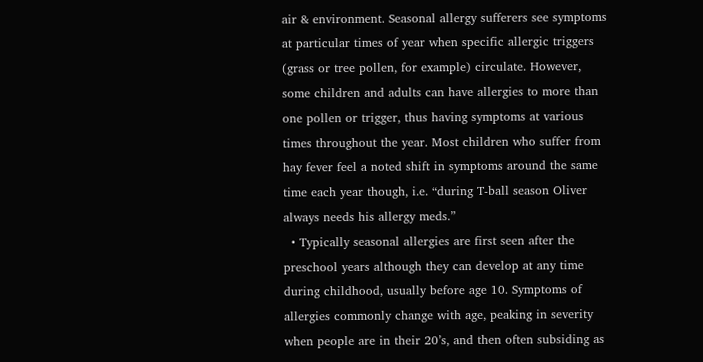air & environment. Seasonal allergy sufferers see symptoms at particular times of year when specific allergic triggers (grass or tree pollen, for example) circulate. However, some children and adults can have allergies to more than one pollen or trigger, thus having symptoms at various times throughout the year. Most children who suffer from hay fever feel a noted shift in symptoms around the same time each year though, i.e. “during T-ball season Oliver always needs his allergy meds.”
  • Typically seasonal allergies are first seen after the preschool years although they can develop at any time during childhood, usually before age 10. Symptoms of allergies commonly change with age, peaking in severity when people are in their 20’s, and then often subsiding as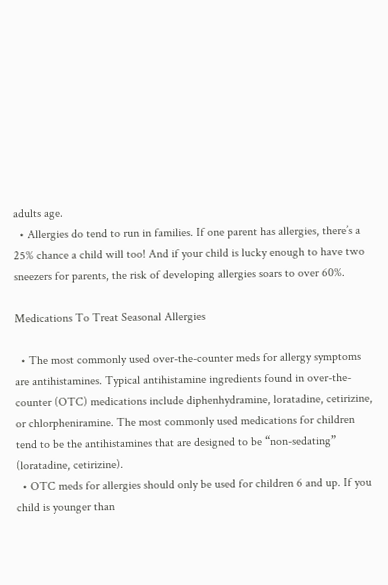adults age.
  • Allergies do tend to run in families. If one parent has allergies, there’s a 25% chance a child will too! And if your child is lucky enough to have two sneezers for parents, the risk of developing allergies soars to over 60%.

Medications To Treat Seasonal Allergies

  • The most commonly used over-the-counter meds for allergy symptoms are antihistamines. Typical antihistamine ingredients found in over-the-counter (OTC) medications include diphenhydramine, loratadine, cetirizine, or chlorpheniramine. The most commonly used medications for children tend to be the antihistamines that are designed to be “non-sedating” (loratadine, cetirizine).
  • OTC meds for allergies should only be used for children 6 and up. If you child is younger than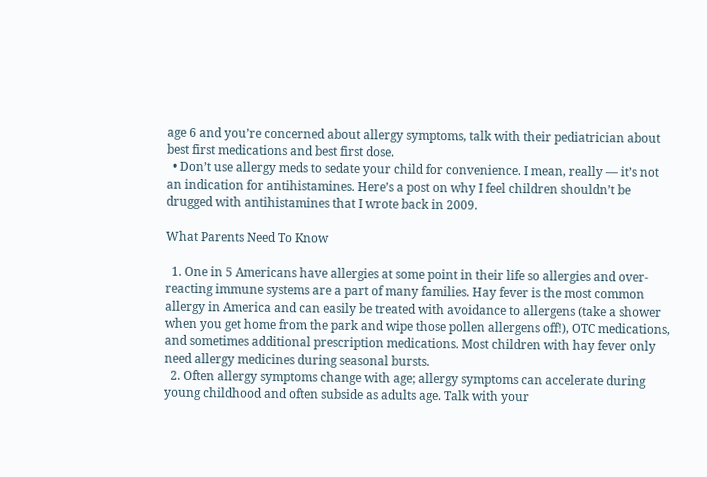age 6 and you’re concerned about allergy symptoms, talk with their pediatrician about best first medications and best first dose.
  • Don’t use allergy meds to sedate your child for convenience. I mean, really — it’s not an indication for antihistamines. Here’s a post on why I feel children shouldn’t be drugged with antihistamines that I wrote back in 2009.

What Parents Need To Know

  1. One in 5 Americans have allergies at some point in their life so allergies and over-reacting immune systems are a part of many families. Hay fever is the most common allergy in America and can easily be treated with avoidance to allergens (take a shower when you get home from the park and wipe those pollen allergens off!), OTC medications, and sometimes additional prescription medications. Most children with hay fever only need allergy medicines during seasonal bursts.
  2. Often allergy symptoms change with age; allergy symptoms can accelerate during young childhood and often subside as adults age. Talk with your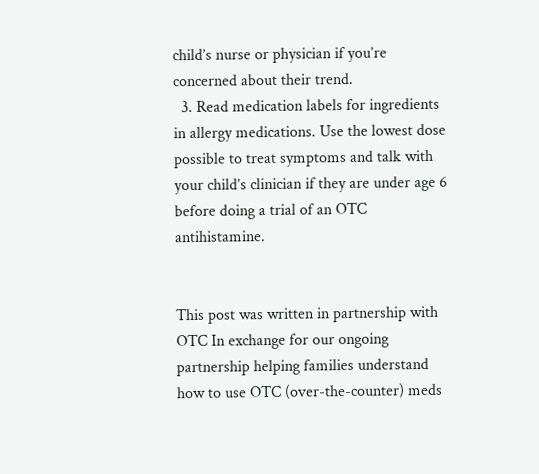child’s nurse or physician if you’re concerned about their trend.
  3. Read medication labels for ingredients in allergy medications. Use the lowest dose possible to treat symptoms and talk with your child’s clinician if they are under age 6 before doing a trial of an OTC antihistamine.


This post was written in partnership with OTC In exchange for our ongoing partnership helping families understand how to use OTC (over-the-counter) meds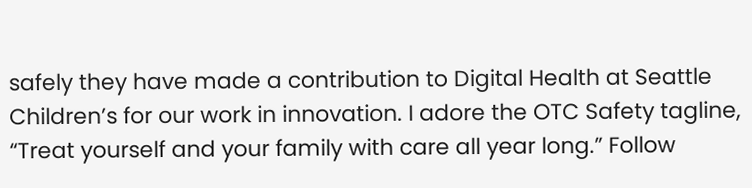safely they have made a contribution to Digital Health at Seattle Children’s for our work in innovation. I adore the OTC Safety tagline, “Treat yourself and your family with care all year long.” Follow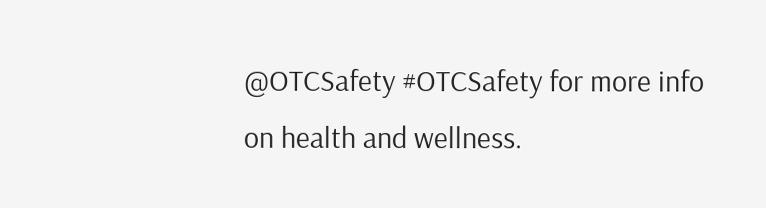@OTCSafety #OTCSafety for more info on health and wellness.